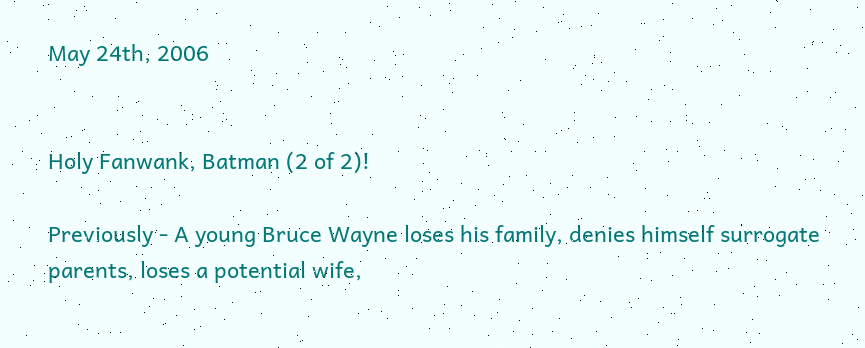May 24th, 2006


Holy Fanwank, Batman (2 of 2)!

Previously - A young Bruce Wayne loses his family, denies himself surrogate parents, loses a potential wife,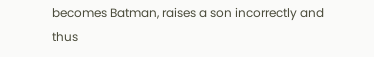becomes Batman, raises a son incorrectly and thus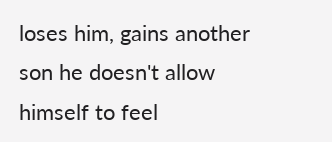loses him, gains another son he doesn't allow himself to feel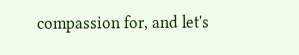compassion for, and let's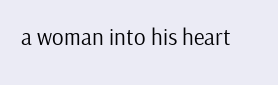a woman into his heart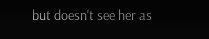but doesn't see her as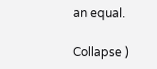an equal.

Collapse )